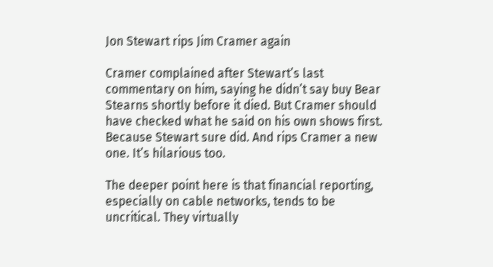Jon Stewart rips Jim Cramer again

Cramer complained after Stewart’s last commentary on him, saying he didn’t say buy Bear Stearns shortly before it died. But Cramer should have checked what he said on his own shows first. Because Stewart sure did. And rips Cramer a new one. It’s hilarious too.

The deeper point here is that financial reporting, especially on cable networks, tends to be uncritical. They virtually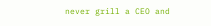never grill a CEO and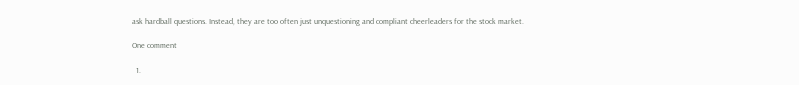ask hardball questions. Instead, they are too often just unquestioning and compliant cheerleaders for the stock market.

One comment

  1.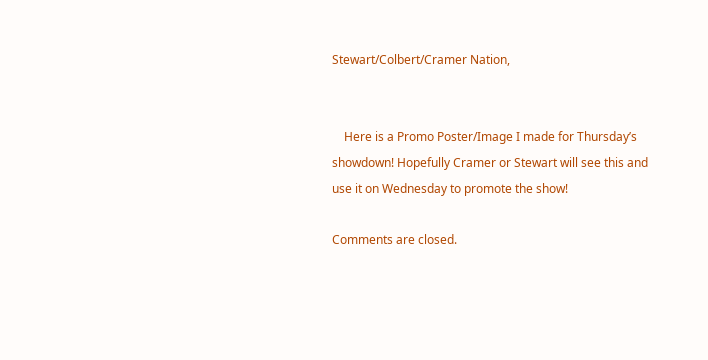Stewart/Colbert/Cramer Nation,


    Here is a Promo Poster/Image I made for Thursday’s showdown! Hopefully Cramer or Stewart will see this and use it on Wednesday to promote the show!

Comments are closed.